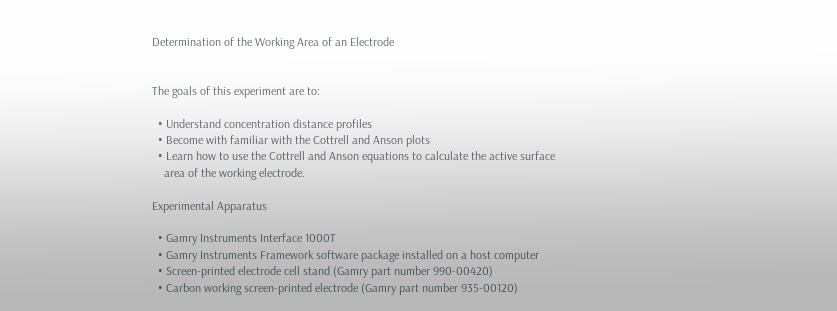Determination of the Working Area of an Electrode


The goals of this experiment are to:

  • Understand concentration distance profiles
  • Become with familiar with the Cottrell and Anson plots
  • Learn how to use the Cottrell and Anson equations to calculate the active surface
    area of the working electrode.

Experimental Apparatus

  • Gamry Instruments Interface 1000T
  • Gamry Instruments Framework software package installed on a host computer
  • Screen-printed electrode cell stand (Gamry part number 990-00420)
  • Carbon working screen-printed electrode (Gamry part number 935-00120)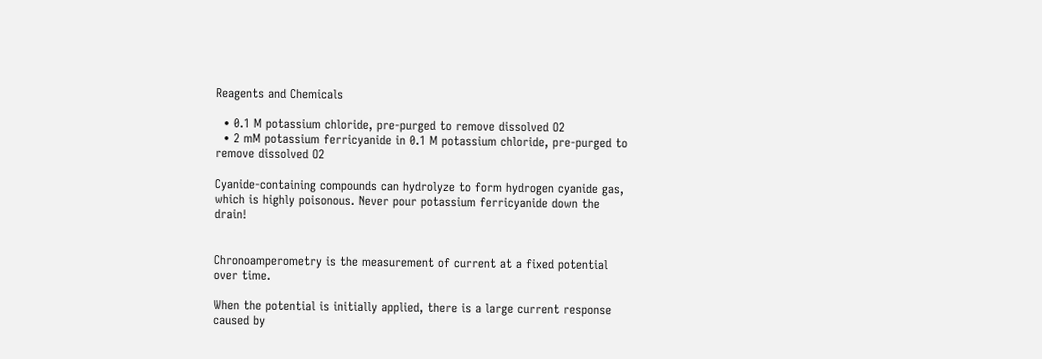Reagents and Chemicals

  • 0.1 M potassium chloride, pre-purged to remove dissolved O2
  • 2 mM potassium ferricyanide in 0.1 M potassium chloride, pre-purged to remove dissolved O2

Cyanide-containing compounds can hydrolyze to form hydrogen cyanide gas,
which is highly poisonous. Never pour potassium ferricyanide down the drain!


Chronoamperometry is the measurement of current at a fixed potential over time.

When the potential is initially applied, there is a large current response caused by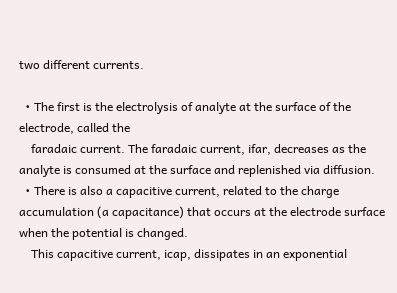two different currents.

  • The first is the electrolysis of analyte at the surface of the electrode, called the
    faradaic current. The faradaic current, ifar, decreases as the analyte is consumed at the surface and replenished via diffusion.
  • There is also a capacitive current, related to the charge accumulation (a capacitance) that occurs at the electrode surface when the potential is changed.
    This capacitive current, icap, dissipates in an exponential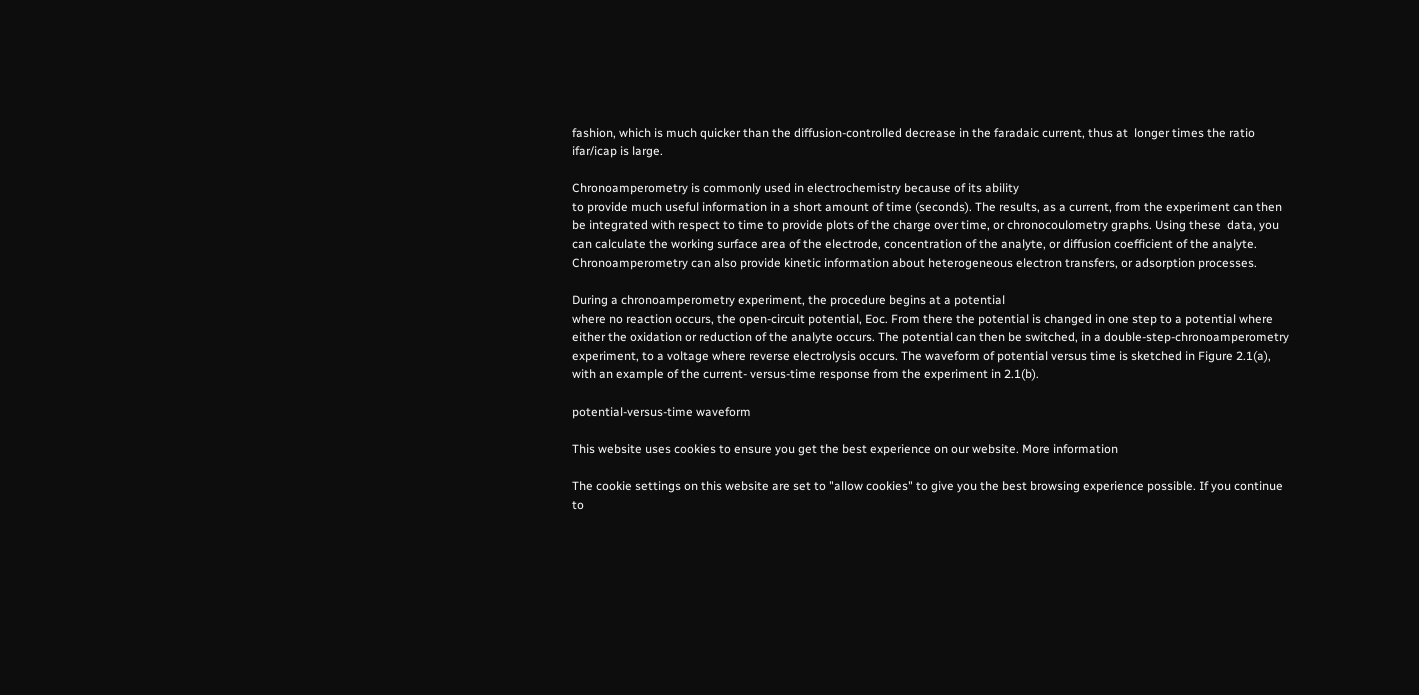fashion, which is much quicker than the diffusion-controlled decrease in the faradaic current, thus at  longer times the ratio ifar/icap is large.

Chronoamperometry is commonly used in electrochemistry because of its ability
to provide much useful information in a short amount of time (seconds). The results, as a current, from the experiment can then be integrated with respect to time to provide plots of the charge over time, or chronocoulometry graphs. Using these  data, you can calculate the working surface area of the electrode, concentration of the analyte, or diffusion coefficient of the analyte. Chronoamperometry can also provide kinetic information about heterogeneous electron transfers, or adsorption processes.

During a chronoamperometry experiment, the procedure begins at a potential
where no reaction occurs, the open-circuit potential, Eoc. From there the potential is changed in one step to a potential where either the oxidation or reduction of the analyte occurs. The potential can then be switched, in a double-step-chronoamperometry experiment, to a voltage where reverse electrolysis occurs. The waveform of potential versus time is sketched in Figure 2.1(a), with an example of the current- versus-time response from the experiment in 2.1(b).

potential-versus-time waveform

This website uses cookies to ensure you get the best experience on our website. More information

The cookie settings on this website are set to "allow cookies" to give you the best browsing experience possible. If you continue to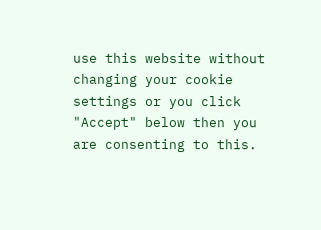use this website without changing your cookie settings or you click "Accept" below then you are consenting to this.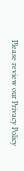Please review our Privacy Policy